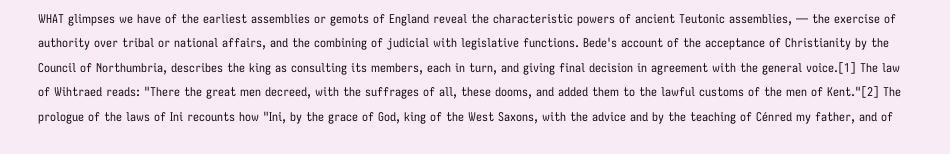WHAT glimpses we have of the earliest assemblies or gemots of England reveal the characteristic powers of ancient Teutonic assemblies, — the exercise of authority over tribal or national affairs, and the combining of judicial with legislative functions. Bede's account of the acceptance of Christianity by the Council of Northumbria, describes the king as consulting its members, each in turn, and giving final decision in agreement with the general voice.[1] The law of Wihtraed reads: "There the great men decreed, with the suffrages of all, these dooms, and added them to the lawful customs of the men of Kent."[2] The prologue of the laws of Ini recounts how "Ini, by the grace of God, king of the West Saxons, with the advice and by the teaching of Cénred my father, and of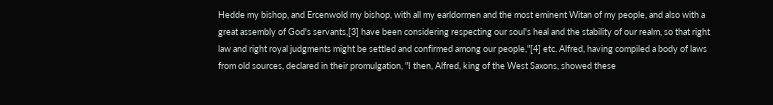Hedde my bishop, and Ercenwold my bishop, with all my earldormen and the most eminent Witan of my people, and also with a great assembly of God's servants,[3] have been considering respecting our soul's heal and the stability of our realm, so that right law and right royal judgments might be settled and confirmed among our people,"[4] etc. Alfred, having compiled a body of laws from old sources, declared in their promulgation, "I then, Alfred, king of the West Saxons, showed these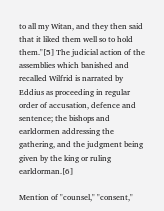to all my Witan, and they then said that it liked them well so to hold them."[5] The judicial action of the assemblies which banished and recalled Wilfrid is narrated by Eddius as proceeding in regular order of accusation, defence and sentence; the bishops and earldormen addressing the gathering, and the judgment being given by the king or ruling earldorman.[6]

Mention of "counsel," "consent,"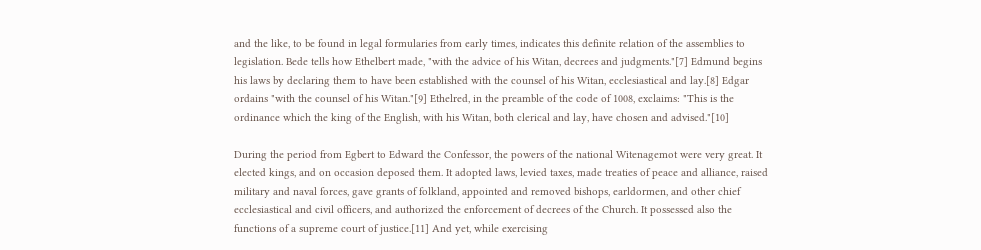and the like, to be found in legal formularies from early times, indicates this definite relation of the assemblies to legislation. Bede tells how Ethelbert made, "with the advice of his Witan, decrees and judgments."[7] Edmund begins his laws by declaring them to have been established with the counsel of his Witan, ecclesiastical and lay.[8] Edgar ordains "with the counsel of his Witan."[9] Ethelred, in the preamble of the code of 1008, exclaims: "This is the ordinance which the king of the English, with his Witan, both clerical and lay, have chosen and advised."[10]

During the period from Egbert to Edward the Confessor, the powers of the national Witenagemot were very great. It elected kings, and on occasion deposed them. It adopted laws, levied taxes, made treaties of peace and alliance, raised military and naval forces, gave grants of folkland, appointed and removed bishops, earldormen, and other chief ecclesiastical and civil officers, and authorized the enforcement of decrees of the Church. It possessed also the functions of a supreme court of justice.[11] And yet, while exercising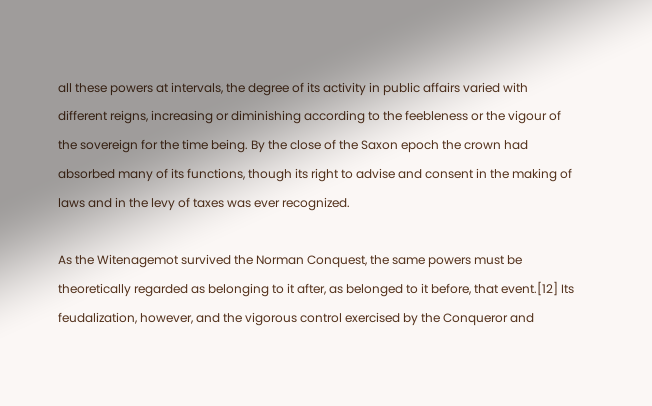all these powers at intervals, the degree of its activity in public affairs varied with different reigns, increasing or diminishing according to the feebleness or the vigour of the sovereign for the time being. By the close of the Saxon epoch the crown had absorbed many of its functions, though its right to advise and consent in the making of laws and in the levy of taxes was ever recognized.

As the Witenagemot survived the Norman Conquest, the same powers must be theoretically regarded as belonging to it after, as belonged to it before, that event.[12] Its feudalization, however, and the vigorous control exercised by the Conqueror and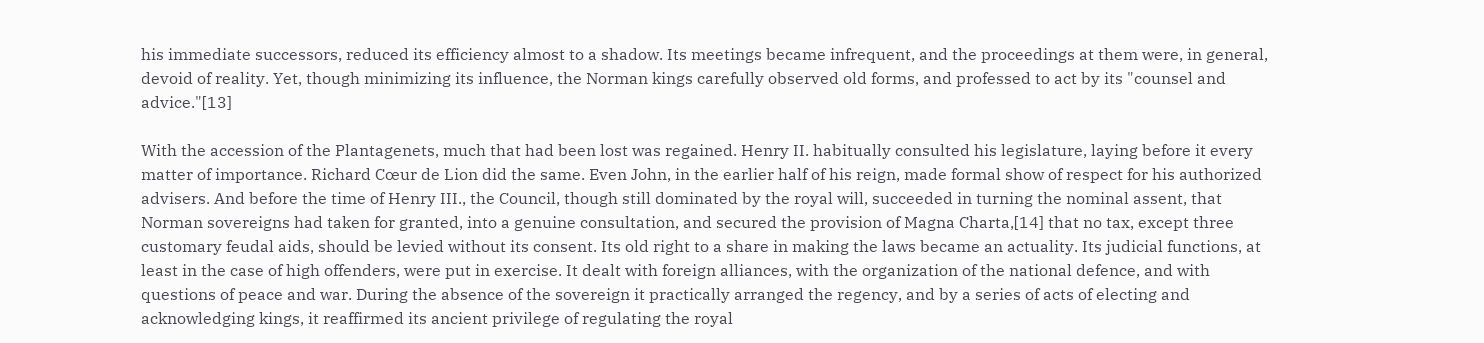his immediate successors, reduced its efficiency almost to a shadow. Its meetings became infrequent, and the proceedings at them were, in general, devoid of reality. Yet, though minimizing its influence, the Norman kings carefully observed old forms, and professed to act by its "counsel and advice."[13]

With the accession of the Plantagenets, much that had been lost was regained. Henry II. habitually consulted his legislature, laying before it every matter of importance. Richard Cœur de Lion did the same. Even John, in the earlier half of his reign, made formal show of respect for his authorized advisers. And before the time of Henry III., the Council, though still dominated by the royal will, succeeded in turning the nominal assent, that Norman sovereigns had taken for granted, into a genuine consultation, and secured the provision of Magna Charta,[14] that no tax, except three customary feudal aids, should be levied without its consent. Its old right to a share in making the laws became an actuality. Its judicial functions, at least in the case of high offenders, were put in exercise. It dealt with foreign alliances, with the organization of the national defence, and with questions of peace and war. During the absence of the sovereign it practically arranged the regency, and by a series of acts of electing and acknowledging kings, it reaffirmed its ancient privilege of regulating the royal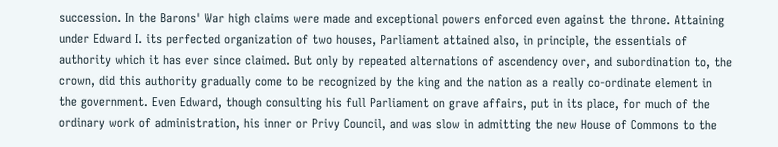succession. In the Barons' War high claims were made and exceptional powers enforced even against the throne. Attaining under Edward I. its perfected organization of two houses, Parliament attained also, in principle, the essentials of authority which it has ever since claimed. But only by repeated alternations of ascendency over, and subordination to, the crown, did this authority gradually come to be recognized by the king and the nation as a really co-ordinate element in the government. Even Edward, though consulting his full Parliament on grave affairs, put in its place, for much of the ordinary work of administration, his inner or Privy Council, and was slow in admitting the new House of Commons to the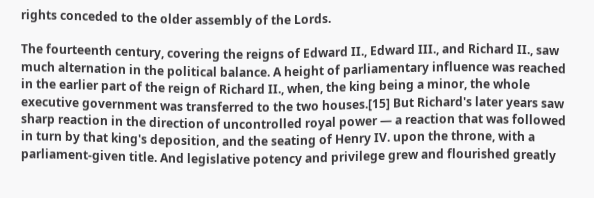rights conceded to the older assembly of the Lords.

The fourteenth century, covering the reigns of Edward II., Edward III., and Richard II., saw much alternation in the political balance. A height of parliamentary influence was reached in the earlier part of the reign of Richard II., when, the king being a minor, the whole executive government was transferred to the two houses.[15] But Richard's later years saw sharp reaction in the direction of uncontrolled royal power — a reaction that was followed in turn by that king's deposition, and the seating of Henry IV. upon the throne, with a parliament-given title. And legislative potency and privilege grew and flourished greatly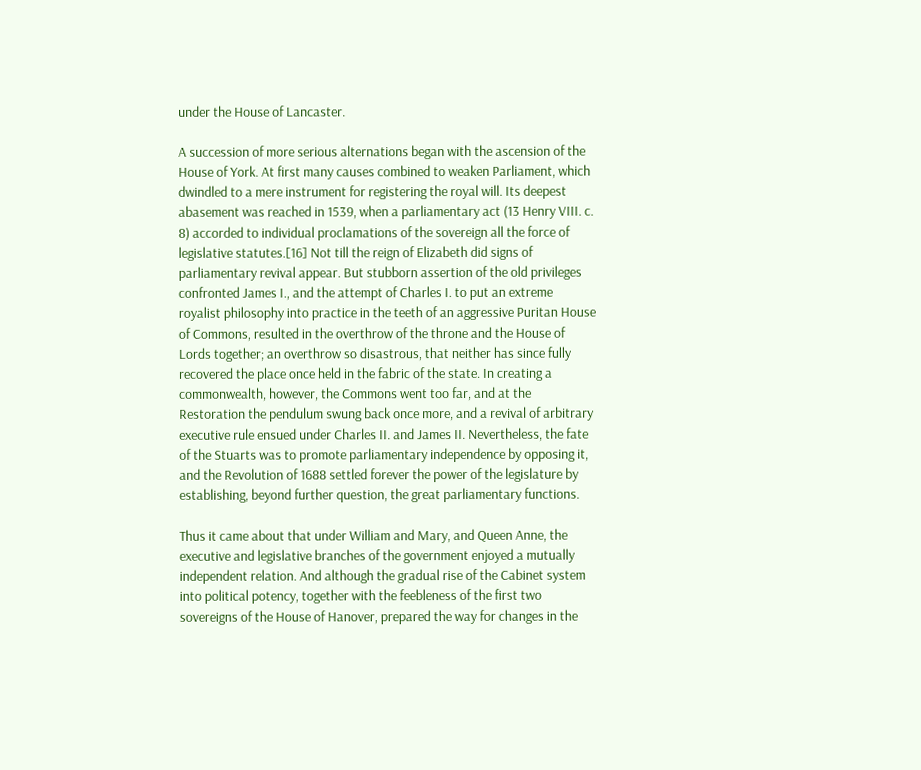under the House of Lancaster.

A succession of more serious alternations began with the ascension of the House of York. At first many causes combined to weaken Parliament, which dwindled to a mere instrument for registering the royal will. Its deepest abasement was reached in 1539, when a parliamentary act (13 Henry VIII. c. 8) accorded to individual proclamations of the sovereign all the force of legislative statutes.[16] Not till the reign of Elizabeth did signs of parliamentary revival appear. But stubborn assertion of the old privileges confronted James I., and the attempt of Charles I. to put an extreme royalist philosophy into practice in the teeth of an aggressive Puritan House of Commons, resulted in the overthrow of the throne and the House of Lords together; an overthrow so disastrous, that neither has since fully recovered the place once held in the fabric of the state. In creating a commonwealth, however, the Commons went too far, and at the Restoration the pendulum swung back once more, and a revival of arbitrary executive rule ensued under Charles II. and James II. Nevertheless, the fate of the Stuarts was to promote parliamentary independence by opposing it, and the Revolution of 1688 settled forever the power of the legislature by establishing, beyond further question, the great parliamentary functions.

Thus it came about that under William and Mary, and Queen Anne, the executive and legislative branches of the government enjoyed a mutually independent relation. And although the gradual rise of the Cabinet system into political potency, together with the feebleness of the first two sovereigns of the House of Hanover, prepared the way for changes in the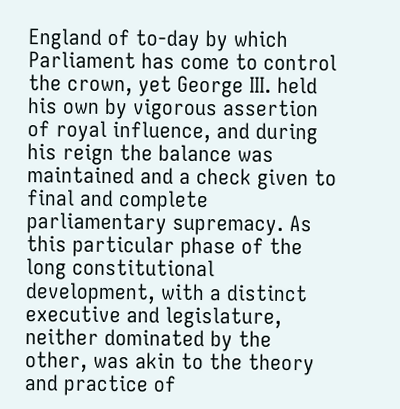England of to-day by which Parliament has come to control the crown, yet George III. held his own by vigorous assertion of royal influence, and during his reign the balance was maintained and a check given to final and complete parliamentary supremacy. As this particular phase of the long constitutional development, with a distinct executive and legislature, neither dominated by the other, was akin to the theory and practice of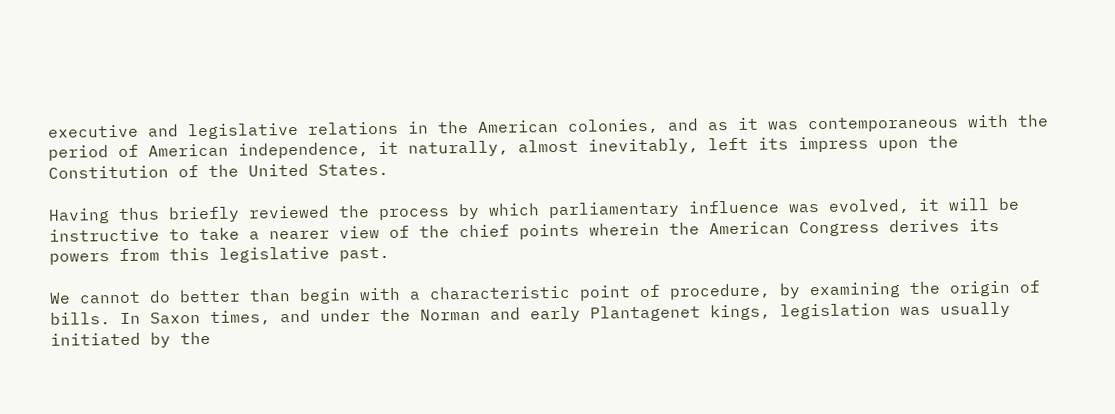executive and legislative relations in the American colonies, and as it was contemporaneous with the period of American independence, it naturally, almost inevitably, left its impress upon the Constitution of the United States.

Having thus briefly reviewed the process by which parliamentary influence was evolved, it will be instructive to take a nearer view of the chief points wherein the American Congress derives its powers from this legislative past.

We cannot do better than begin with a characteristic point of procedure, by examining the origin of bills. In Saxon times, and under the Norman and early Plantagenet kings, legislation was usually initiated by the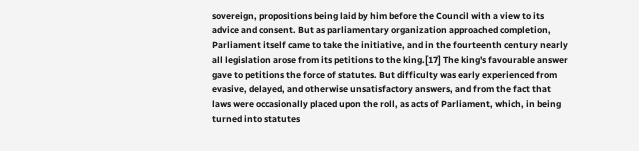sovereign, propositions being laid by him before the Council with a view to its advice and consent. But as parliamentary organization approached completion, Parliament itself came to take the initiative, and in the fourteenth century nearly all legislation arose from its petitions to the king.[17] The king's favourable answer gave to petitions the force of statutes. But difficulty was early experienced from evasive, delayed, and otherwise unsatisfactory answers, and from the fact that laws were occasionally placed upon the roll, as acts of Parliament, which, in being turned into statutes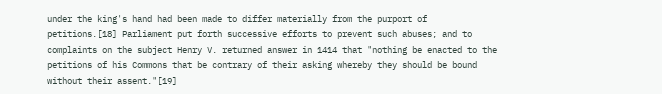under the king's hand had been made to differ materially from the purport of petitions.[18] Parliament put forth successive efforts to prevent such abuses; and to complaints on the subject Henry V. returned answer in 1414 that "nothing be enacted to the petitions of his Commons that be contrary of their asking whereby they should be bound without their assent."[19]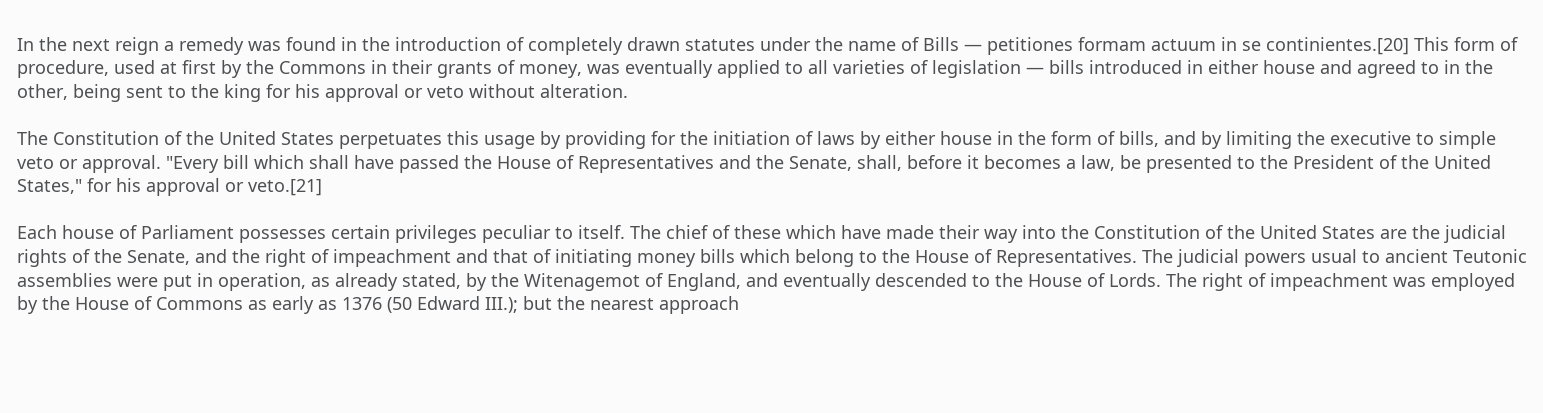In the next reign a remedy was found in the introduction of completely drawn statutes under the name of Bills — petitiones formam actuum in se continientes.[20] This form of procedure, used at first by the Commons in their grants of money, was eventually applied to all varieties of legislation — bills introduced in either house and agreed to in the other, being sent to the king for his approval or veto without alteration.

The Constitution of the United States perpetuates this usage by providing for the initiation of laws by either house in the form of bills, and by limiting the executive to simple veto or approval. "Every bill which shall have passed the House of Representatives and the Senate, shall, before it becomes a law, be presented to the President of the United States," for his approval or veto.[21]

Each house of Parliament possesses certain privileges peculiar to itself. The chief of these which have made their way into the Constitution of the United States are the judicial rights of the Senate, and the right of impeachment and that of initiating money bills which belong to the House of Representatives. The judicial powers usual to ancient Teutonic assemblies were put in operation, as already stated, by the Witenagemot of England, and eventually descended to the House of Lords. The right of impeachment was employed by the House of Commons as early as 1376 (50 Edward III.); but the nearest approach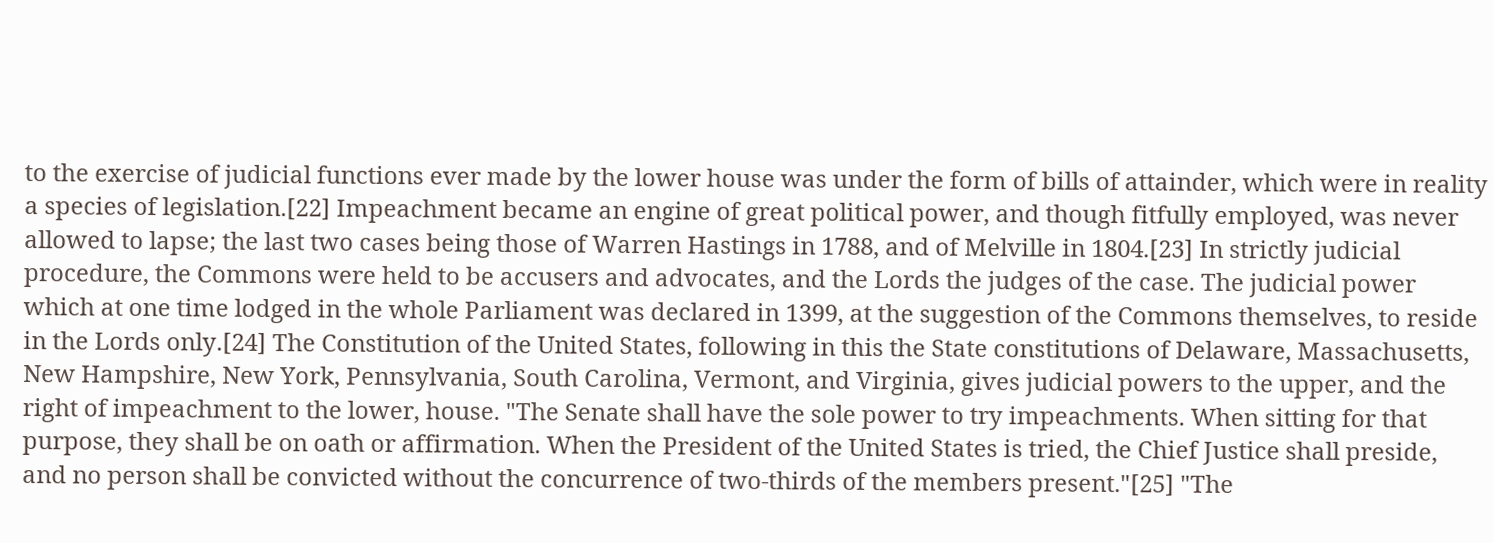to the exercise of judicial functions ever made by the lower house was under the form of bills of attainder, which were in reality a species of legislation.[22] Impeachment became an engine of great political power, and though fitfully employed, was never allowed to lapse; the last two cases being those of Warren Hastings in 1788, and of Melville in 1804.[23] In strictly judicial procedure, the Commons were held to be accusers and advocates, and the Lords the judges of the case. The judicial power which at one time lodged in the whole Parliament was declared in 1399, at the suggestion of the Commons themselves, to reside in the Lords only.[24] The Constitution of the United States, following in this the State constitutions of Delaware, Massachusetts, New Hampshire, New York, Pennsylvania, South Carolina, Vermont, and Virginia, gives judicial powers to the upper, and the right of impeachment to the lower, house. "The Senate shall have the sole power to try impeachments. When sitting for that purpose, they shall be on oath or affirmation. When the President of the United States is tried, the Chief Justice shall preside, and no person shall be convicted without the concurrence of two-thirds of the members present."[25] "The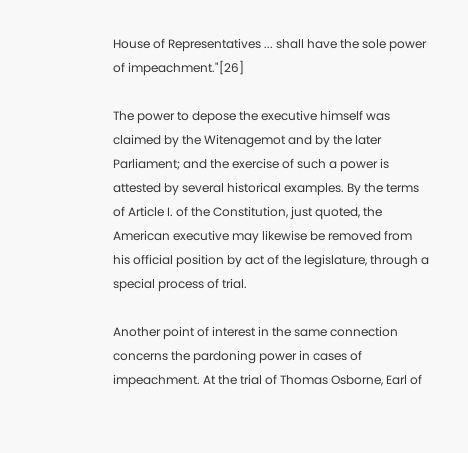House of Representatives ... shall have the sole power of impeachment."[26]

The power to depose the executive himself was claimed by the Witenagemot and by the later Parliament; and the exercise of such a power is attested by several historical examples. By the terms of Article I. of the Constitution, just quoted, the American executive may likewise be removed from his official position by act of the legislature, through a special process of trial.

Another point of interest in the same connection concerns the pardoning power in cases of impeachment. At the trial of Thomas Osborne, Earl of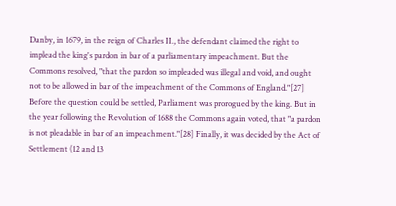Danby, in 1679, in the reign of Charles II., the defendant claimed the right to implead the king's pardon in bar of a parliamentary impeachment. But the Commons resolved, "that the pardon so impleaded was illegal and void, and ought not to be allowed in bar of the impeachment of the Commons of England."[27] Before the question could be settled, Parliament was prorogued by the king. But in the year following the Revolution of 1688 the Commons again voted, that "a pardon is not pleadable in bar of an impeachment."[28] Finally, it was decided by the Act of Settlement (12 and 13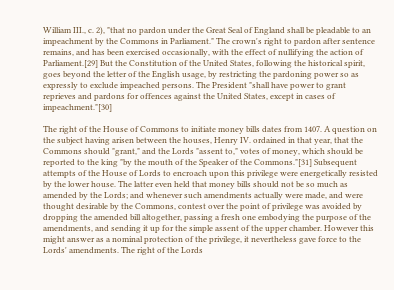William III., c. 2), "that no pardon under the Great Seal of England shall be pleadable to an impeachment by the Commons in Parliament." The crown's right to pardon after sentence remains, and has been exercised occasionally, with the effect of nullifying the action of Parliament.[29] But the Constitution of the United States, following the historical spirit, goes beyond the letter of the English usage, by restricting the pardoning power so as expressly to exclude impeached persons. The President "shall have power to grant reprieves and pardons for offences against the United States, except in cases of impeachment."[30]

The right of the House of Commons to initiate money bills dates from 1407. A question on the subject having arisen between the houses, Henry IV. ordained in that year, that the Commons should "grant," and the Lords "assent to," votes of money, which should be reported to the king "by the mouth of the Speaker of the Commons."[31] Subsequent attempts of the House of Lords to encroach upon this privilege were energetically resisted by the lower house. The latter even held that money bills should not be so much as amended by the Lords; and whenever such amendments actually were made, and were thought desirable by the Commons, contest over the point of privilege was avoided by dropping the amended bill altogether, passing a fresh one embodying the purpose of the amendments, and sending it up for the simple assent of the upper chamber. However this might answer as a nominal protection of the privilege, it nevertheless gave force to the Lords' amendments. The right of the Lords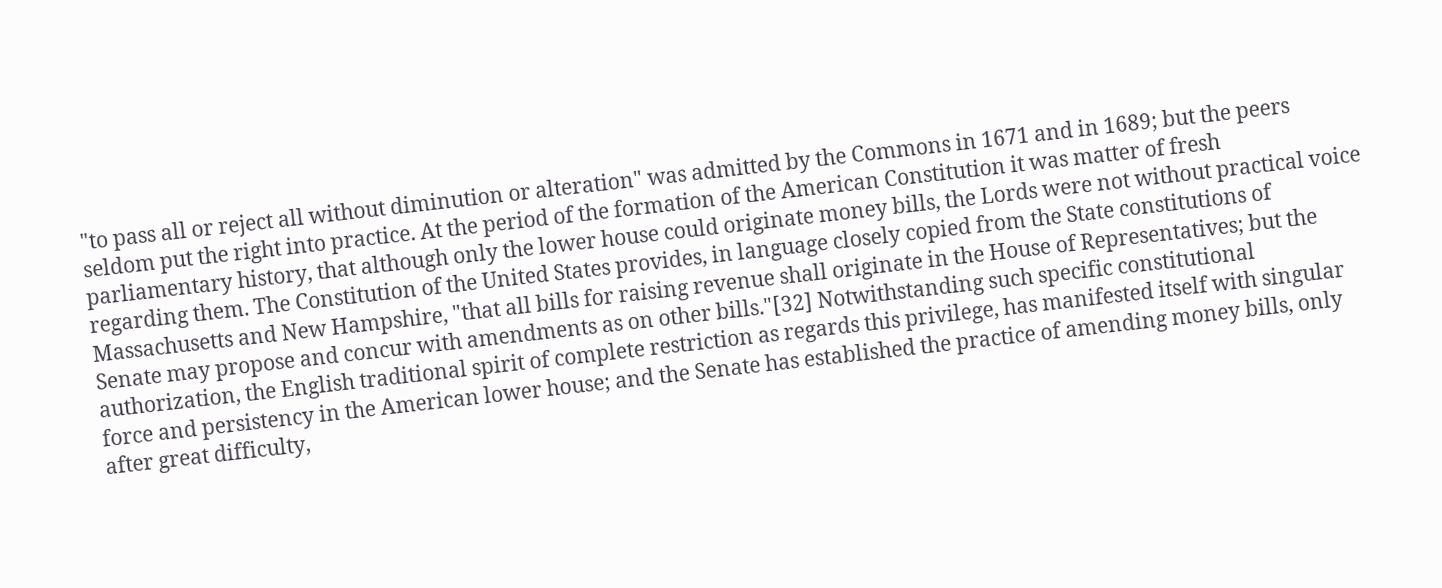"to pass all or reject all without diminution or alteration" was admitted by the Commons in 1671 and in 1689; but the peers seldom put the right into practice. At the period of the formation of the American Constitution it was matter of fresh parliamentary history, that although only the lower house could originate money bills, the Lords were not without practical voice regarding them. The Constitution of the United States provides, in language closely copied from the State constitutions of Massachusetts and New Hampshire, "that all bills for raising revenue shall originate in the House of Representatives; but the Senate may propose and concur with amendments as on other bills."[32] Notwithstanding such specific constitutional authorization, the English traditional spirit of complete restriction as regards this privilege, has manifested itself with singular force and persistency in the American lower house; and the Senate has established the practice of amending money bills, only after great difficulty,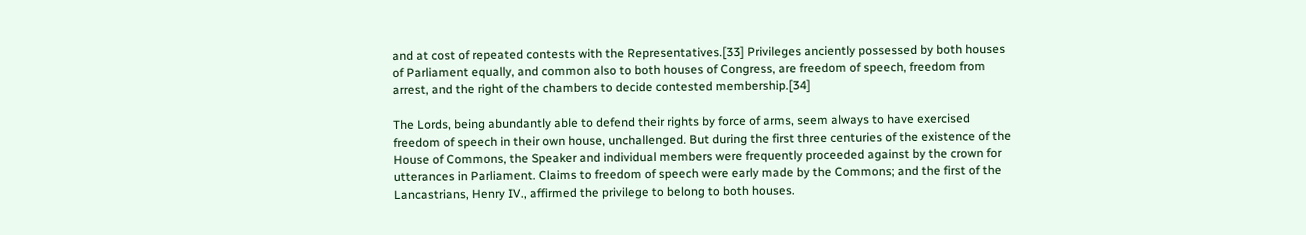and at cost of repeated contests with the Representatives.[33] Privileges anciently possessed by both houses of Parliament equally, and common also to both houses of Congress, are freedom of speech, freedom from arrest, and the right of the chambers to decide contested membership.[34]

The Lords, being abundantly able to defend their rights by force of arms, seem always to have exercised freedom of speech in their own house, unchallenged. But during the first three centuries of the existence of the House of Commons, the Speaker and individual members were frequently proceeded against by the crown for utterances in Parliament. Claims to freedom of speech were early made by the Commons; and the first of the Lancastrians, Henry IV., affirmed the privilege to belong to both houses.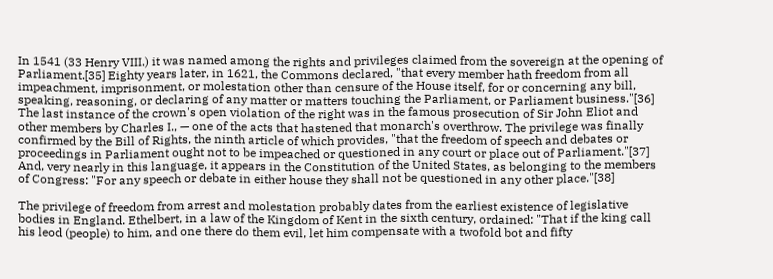In 1541 (33 Henry VIII.) it was named among the rights and privileges claimed from the sovereign at the opening of Parliament.[35] Eighty years later, in 1621, the Commons declared, "that every member hath freedom from all impeachment, imprisonment, or molestation other than censure of the House itself, for or concerning any bill, speaking, reasoning, or declaring of any matter or matters touching the Parliament, or Parliament business."[36] The last instance of the crown's open violation of the right was in the famous prosecution of Sir John Eliot and other members by Charles I., — one of the acts that hastened that monarch's overthrow. The privilege was finally confirmed by the Bill of Rights, the ninth article of which provides, "that the freedom of speech and debates or proceedings in Parliament ought not to be impeached or questioned in any court or place out of Parliament."[37] And, very nearly in this language, it appears in the Constitution of the United States, as belonging to the members of Congress: "For any speech or debate in either house they shall not be questioned in any other place."[38]

The privilege of freedom from arrest and molestation probably dates from the earliest existence of legislative bodies in England. Ethelbert, in a law of the Kingdom of Kent in the sixth century, ordained: "That if the king call his leod (people) to him, and one there do them evil, let him compensate with a twofold bot and fifty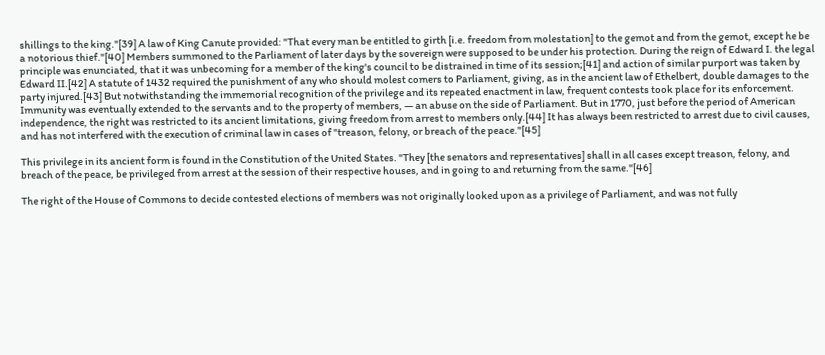shillings to the king."[39] A law of King Canute provided: "That every man be entitled to girth [i.e. freedom from molestation] to the gemot and from the gemot, except he be a notorious thief."[40] Members summoned to the Parliament of later days by the sovereign were supposed to be under his protection. During the reign of Edward I. the legal principle was enunciated, that it was unbecoming for a member of the king's council to be distrained in time of its session;[41] and action of similar purport was taken by Edward II.[42] A statute of 1432 required the punishment of any who should molest comers to Parliament, giving, as in the ancient law of Ethelbert, double damages to the party injured.[43] But notwithstanding the immemorial recognition of the privilege and its repeated enactment in law, frequent contests took place for its enforcement. Immunity was eventually extended to the servants and to the property of members, — an abuse on the side of Parliament. But in 1770, just before the period of American independence, the right was restricted to its ancient limitations, giving freedom from arrest to members only.[44] It has always been restricted to arrest due to civil causes, and has not interfered with the execution of criminal law in cases of "treason, felony, or breach of the peace."[45]

This privilege in its ancient form is found in the Constitution of the United States. "They [the senators and representatives] shall in all cases except treason, felony, and breach of the peace, be privileged from arrest at the session of their respective houses, and in going to and returning from the same."[46]

The right of the House of Commons to decide contested elections of members was not originally looked upon as a privilege of Parliament, and was not fully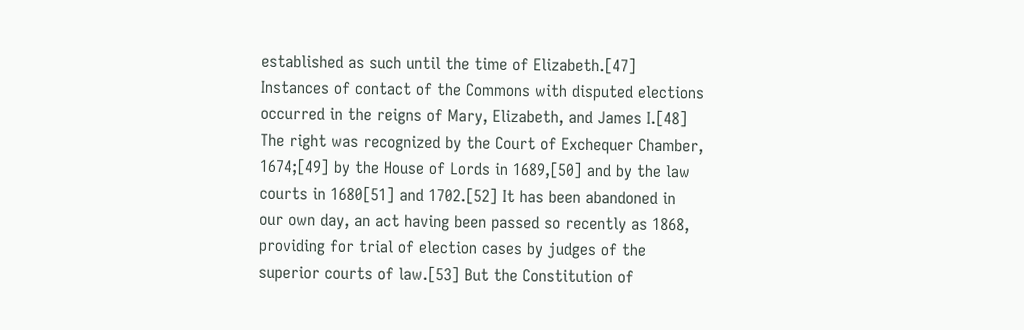established as such until the time of Elizabeth.[47] Instances of contact of the Commons with disputed elections occurred in the reigns of Mary, Elizabeth, and James I.[48] The right was recognized by the Court of Exchequer Chamber, 1674;[49] by the House of Lords in 1689,[50] and by the law courts in 1680[51] and 1702.[52] It has been abandoned in our own day, an act having been passed so recently as 1868, providing for trial of election cases by judges of the superior courts of law.[53] But the Constitution of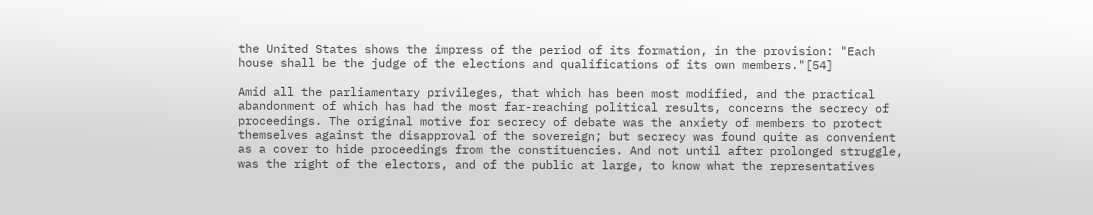the United States shows the impress of the period of its formation, in the provision: "Each house shall be the judge of the elections and qualifications of its own members."[54]

Amid all the parliamentary privileges, that which has been most modified, and the practical abandonment of which has had the most far-reaching political results, concerns the secrecy of proceedings. The original motive for secrecy of debate was the anxiety of members to protect themselves against the disapproval of the sovereign; but secrecy was found quite as convenient as a cover to hide proceedings from the constituencies. And not until after prolonged struggle, was the right of the electors, and of the public at large, to know what the representatives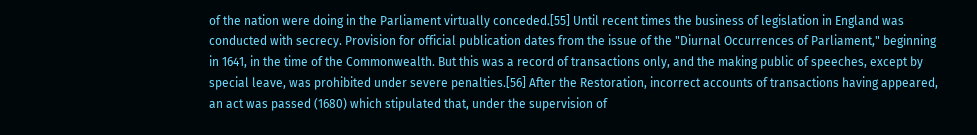of the nation were doing in the Parliament virtually conceded.[55] Until recent times the business of legislation in England was conducted with secrecy. Provision for official publication dates from the issue of the "Diurnal Occurrences of Parliament," beginning in 1641, in the time of the Commonwealth. But this was a record of transactions only, and the making public of speeches, except by special leave, was prohibited under severe penalties.[56] After the Restoration, incorrect accounts of transactions having appeared, an act was passed (1680) which stipulated that, under the supervision of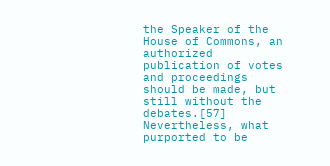the Speaker of the House of Commons, an authorized publication of votes and proceedings should be made, but still without the debates.[57] Nevertheless, what purported to be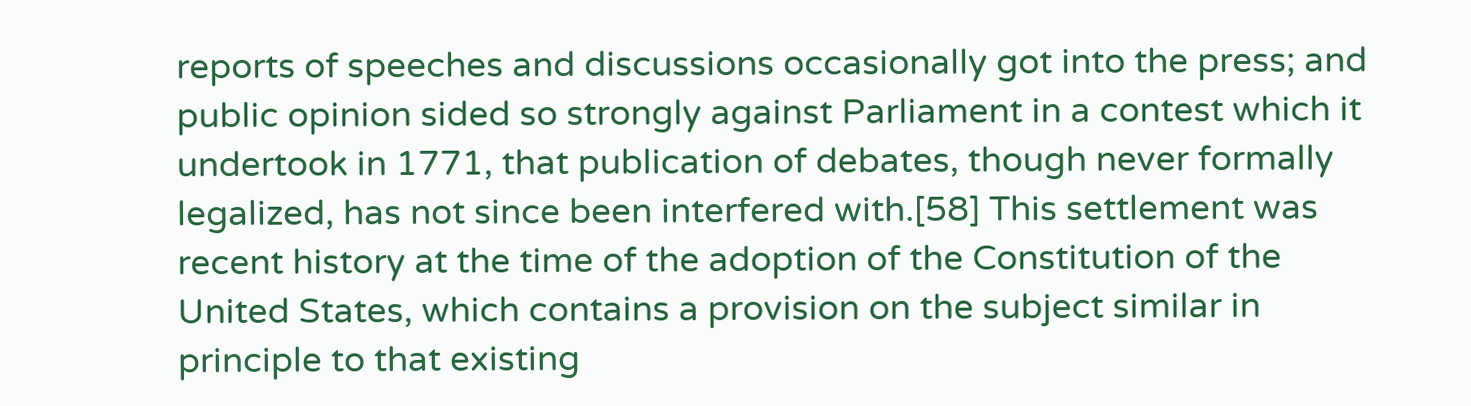reports of speeches and discussions occasionally got into the press; and public opinion sided so strongly against Parliament in a contest which it undertook in 1771, that publication of debates, though never formally legalized, has not since been interfered with.[58] This settlement was recent history at the time of the adoption of the Constitution of the United States, which contains a provision on the subject similar in principle to that existing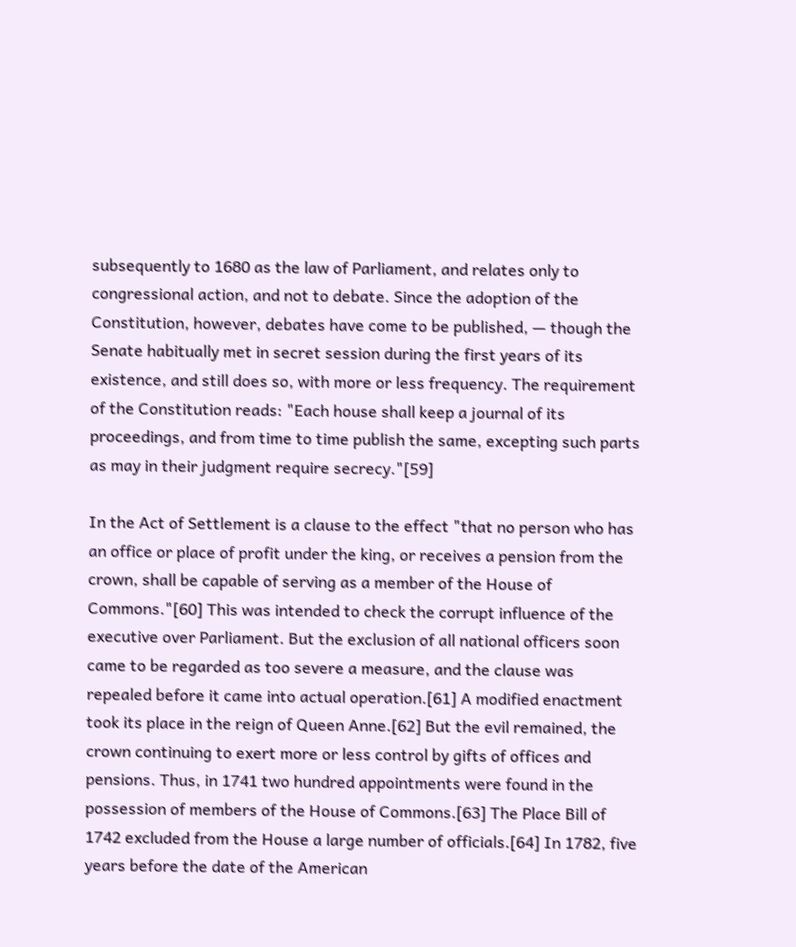subsequently to 1680 as the law of Parliament, and relates only to congressional action, and not to debate. Since the adoption of the Constitution, however, debates have come to be published, — though the Senate habitually met in secret session during the first years of its existence, and still does so, with more or less frequency. The requirement of the Constitution reads: "Each house shall keep a journal of its proceedings, and from time to time publish the same, excepting such parts as may in their judgment require secrecy."[59]

In the Act of Settlement is a clause to the effect "that no person who has an office or place of profit under the king, or receives a pension from the crown, shall be capable of serving as a member of the House of Commons."[60] This was intended to check the corrupt influence of the executive over Parliament. But the exclusion of all national officers soon came to be regarded as too severe a measure, and the clause was repealed before it came into actual operation.[61] A modified enactment took its place in the reign of Queen Anne.[62] But the evil remained, the crown continuing to exert more or less control by gifts of offices and pensions. Thus, in 1741 two hundred appointments were found in the possession of members of the House of Commons.[63] The Place Bill of 1742 excluded from the House a large number of officials.[64] In 1782, five years before the date of the American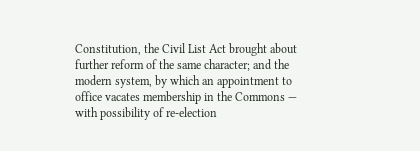Constitution, the Civil List Act brought about further reform of the same character; and the modern system, by which an appointment to office vacates membership in the Commons — with possibility of re-election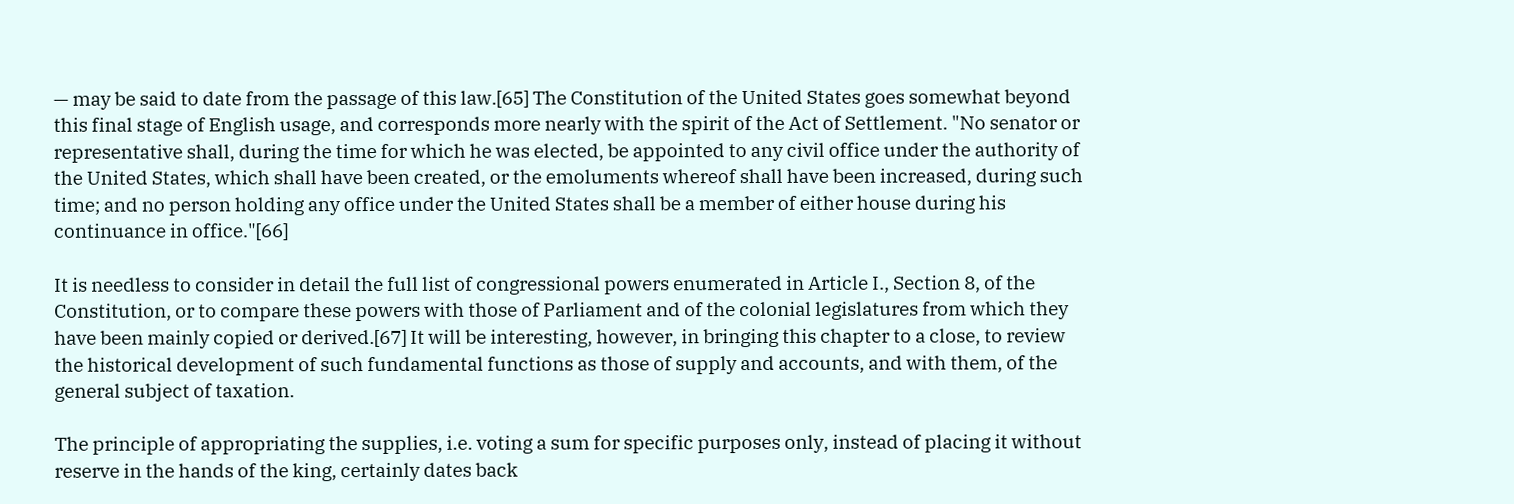— may be said to date from the passage of this law.[65] The Constitution of the United States goes somewhat beyond this final stage of English usage, and corresponds more nearly with the spirit of the Act of Settlement. "No senator or representative shall, during the time for which he was elected, be appointed to any civil office under the authority of the United States, which shall have been created, or the emoluments whereof shall have been increased, during such time; and no person holding any office under the United States shall be a member of either house during his continuance in office."[66]

It is needless to consider in detail the full list of congressional powers enumerated in Article I., Section 8, of the Constitution, or to compare these powers with those of Parliament and of the colonial legislatures from which they have been mainly copied or derived.[67] It will be interesting, however, in bringing this chapter to a close, to review the historical development of such fundamental functions as those of supply and accounts, and with them, of the general subject of taxation.

The principle of appropriating the supplies, i.e. voting a sum for specific purposes only, instead of placing it without reserve in the hands of the king, certainly dates back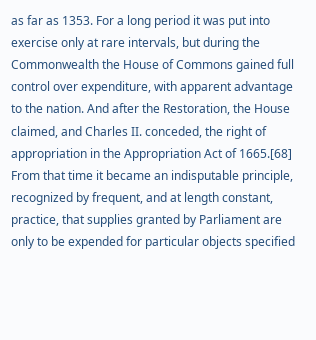as far as 1353. For a long period it was put into exercise only at rare intervals, but during the Commonwealth the House of Commons gained full control over expenditure, with apparent advantage to the nation. And after the Restoration, the House claimed, and Charles II. conceded, the right of appropriation in the Appropriation Act of 1665.[68] From that time it became an indisputable principle, recognized by frequent, and at length constant, practice, that supplies granted by Parliament are only to be expended for particular objects specified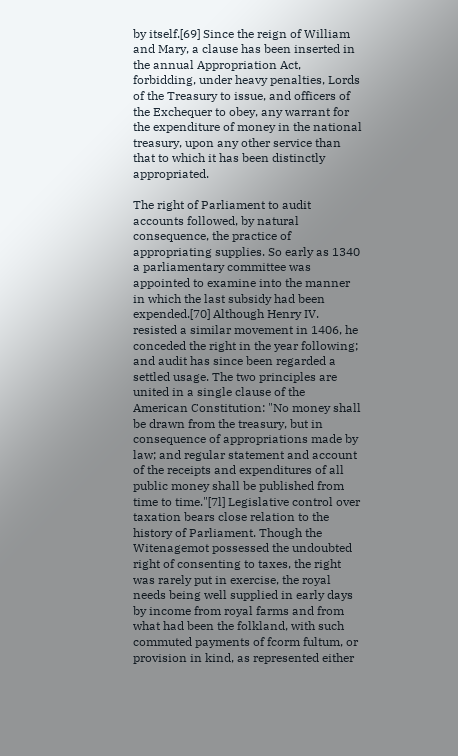by itself.[69] Since the reign of William and Mary, a clause has been inserted in the annual Appropriation Act, forbidding, under heavy penalties, Lords of the Treasury to issue, and officers of the Exchequer to obey, any warrant for the expenditure of money in the national treasury, upon any other service than that to which it has been distinctly appropriated.

The right of Parliament to audit accounts followed, by natural consequence, the practice of appropriating supplies. So early as 1340 a parliamentary committee was appointed to examine into the manner in which the last subsidy had been expended.[70] Although Henry IV. resisted a similar movement in 1406, he conceded the right in the year following; and audit has since been regarded a settled usage. The two principles are united in a single clause of the American Constitution: "No money shall be drawn from the treasury, but in consequence of appropriations made by law; and regular statement and account of the receipts and expenditures of all public money shall be published from time to time."[7l] Legislative control over taxation bears close relation to the history of Parliament. Though the Witenagemot possessed the undoubted right of consenting to taxes, the right was rarely put in exercise, the royal needs being well supplied in early days by income from royal farms and from what had been the folkland, with such commuted payments of fcorm fultum, or provision in kind, as represented either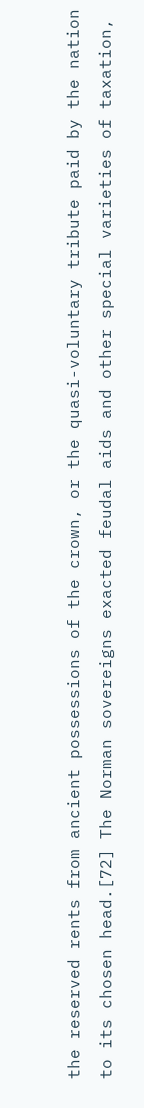the reserved rents from ancient possessions of the crown, or the quasi-voluntary tribute paid by the nation to its chosen head.[72] The Norman sovereigns exacted feudal aids and other special varieties of taxation,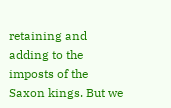retaining and adding to the imposts of the Saxon kings. But we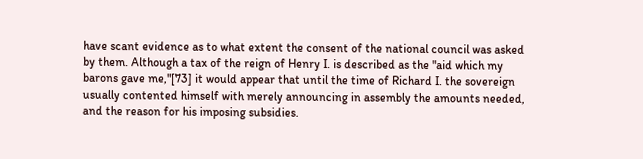have scant evidence as to what extent the consent of the national council was asked by them. Although a tax of the reign of Henry I. is described as the "aid which my barons gave me,"[73] it would appear that until the time of Richard I. the sovereign usually contented himself with merely announcing in assembly the amounts needed, and the reason for his imposing subsidies.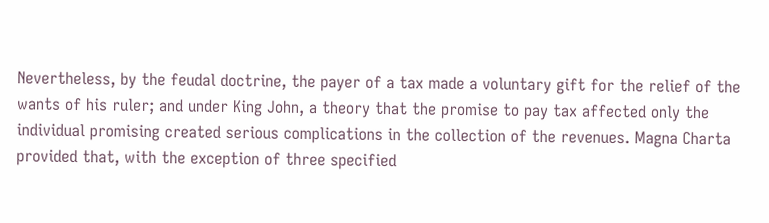Nevertheless, by the feudal doctrine, the payer of a tax made a voluntary gift for the relief of the wants of his ruler; and under King John, a theory that the promise to pay tax affected only the individual promising created serious complications in the collection of the revenues. Magna Charta provided that, with the exception of three specified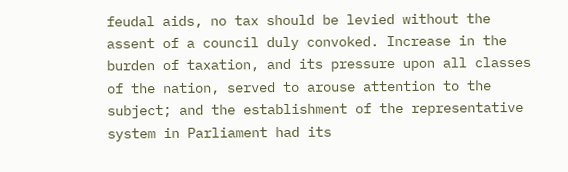feudal aids, no tax should be levied without the assent of a council duly convoked. Increase in the burden of taxation, and its pressure upon all classes of the nation, served to arouse attention to the subject; and the establishment of the representative system in Parliament had its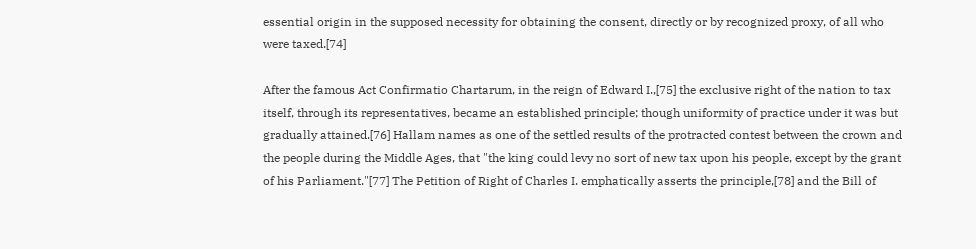essential origin in the supposed necessity for obtaining the consent, directly or by recognized proxy, of all who were taxed.[74]

After the famous Act Confirmatio Chartarum, in the reign of Edward I.,[75] the exclusive right of the nation to tax itself, through its representatives, became an established principle; though uniformity of practice under it was but gradually attained.[76] Hallam names as one of the settled results of the protracted contest between the crown and the people during the Middle Ages, that "the king could levy no sort of new tax upon his people, except by the grant of his Parliament."[77] The Petition of Right of Charles I. emphatically asserts the principle,[78] and the Bill of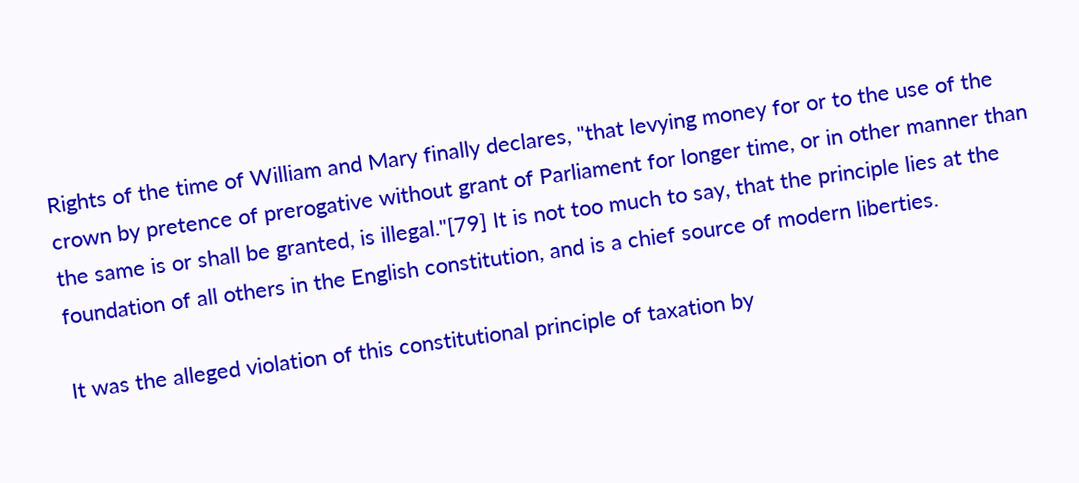Rights of the time of William and Mary finally declares, "that levying money for or to the use of the crown by pretence of prerogative without grant of Parliament for longer time, or in other manner than the same is or shall be granted, is illegal."[79] It is not too much to say, that the principle lies at the foundation of all others in the English constitution, and is a chief source of modern liberties.

It was the alleged violation of this constitutional principle of taxation by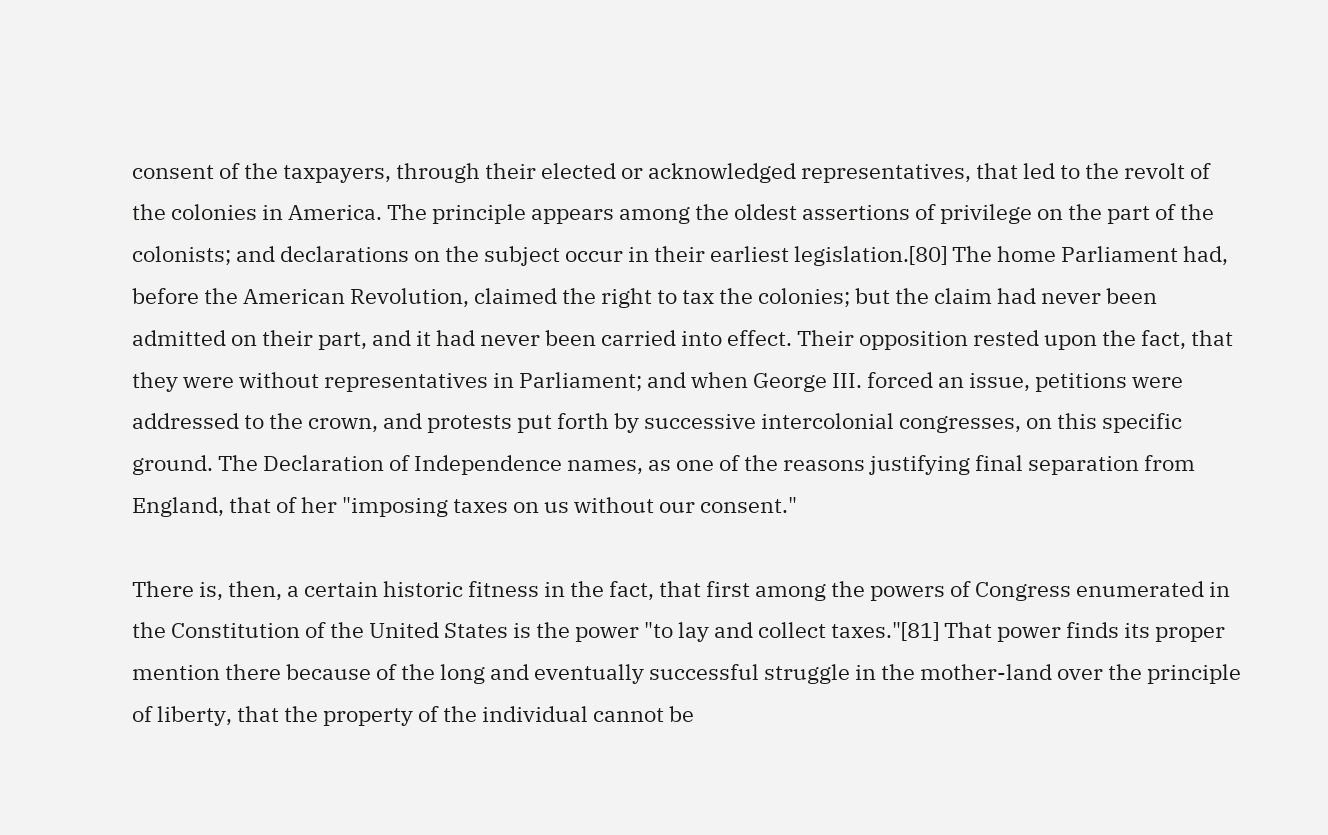consent of the taxpayers, through their elected or acknowledged representatives, that led to the revolt of the colonies in America. The principle appears among the oldest assertions of privilege on the part of the colonists; and declarations on the subject occur in their earliest legislation.[80] The home Parliament had, before the American Revolution, claimed the right to tax the colonies; but the claim had never been admitted on their part, and it had never been carried into effect. Their opposition rested upon the fact, that they were without representatives in Parliament; and when George III. forced an issue, petitions were addressed to the crown, and protests put forth by successive intercolonial congresses, on this specific ground. The Declaration of Independence names, as one of the reasons justifying final separation from England, that of her "imposing taxes on us without our consent."

There is, then, a certain historic fitness in the fact, that first among the powers of Congress enumerated in the Constitution of the United States is the power "to lay and collect taxes."[81] That power finds its proper mention there because of the long and eventually successful struggle in the mother-land over the principle of liberty, that the property of the individual cannot be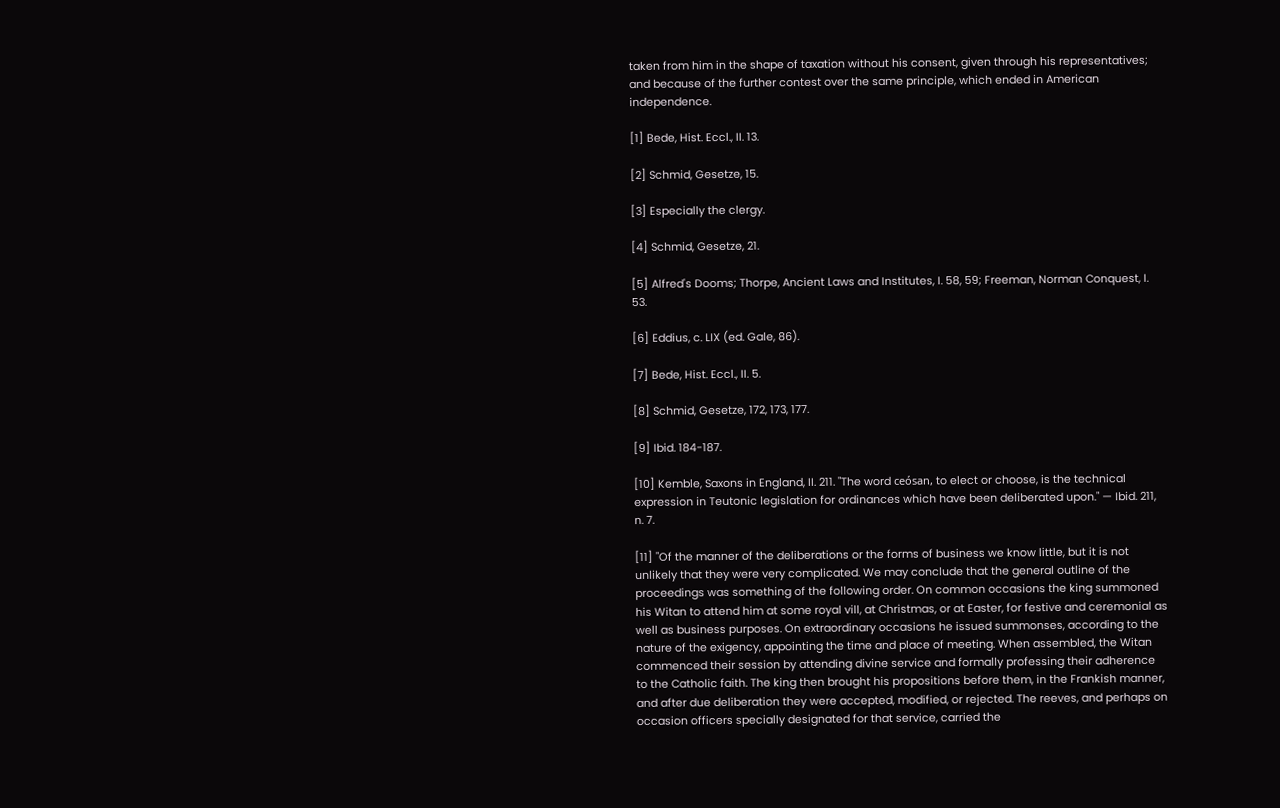taken from him in the shape of taxation without his consent, given through his representatives; and because of the further contest over the same principle, which ended in American independence.

[1] Bede, Hist. Eccl., II. 13.

[2] Schmid, Gesetze, 15.

[3] Especially the clergy.

[4] Schmid, Gesetze, 21.

[5] Alfred's Dooms; Thorpe, Ancient Laws and Institutes, I. 58, 59; Freeman, Norman Conquest, I. 53.

[6] Eddius, c. LIX (ed. Gale, 86).

[7] Bede, Hist. Eccl., II. 5.

[8] Schmid, Gesetze, 172, 173, 177.

[9] Ibid. 184-187.

[10] Kemble, Saxons in England, II. 211. "The word ceósan, to elect or choose, is the technical expression in Teutonic legislation for ordinances which have been deliberated upon." — Ibid. 211, n. 7.

[11] "Of the manner of the deliberations or the forms of business we know little, but it is not unlikely that they were very complicated. We may conclude that the general outline of the proceedings was something of the following order. On common occasions the king summoned his Witan to attend him at some royal vill, at Christmas, or at Easter, for festive and ceremonial as well as business purposes. On extraordinary occasions he issued summonses, according to the nature of the exigency, appointing the time and place of meeting. When assembled, the Witan commenced their session by attending divine service and formally professing their adherence to the Catholic faith. The king then brought his propositions before them, in the Frankish manner, and after due deliberation they were accepted, modified, or rejected. The reeves, and perhaps on occasion officers specially designated for that service, carried the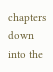chapters down into the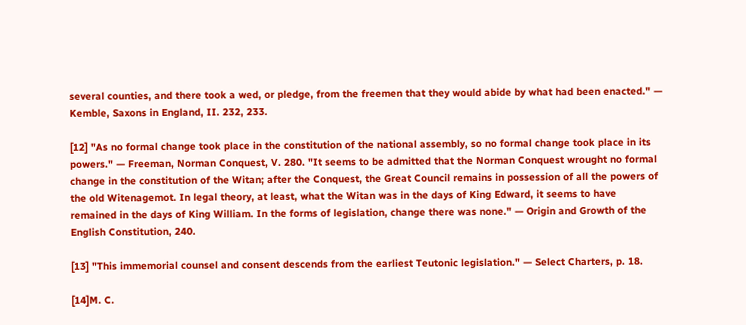several counties, and there took a wed, or pledge, from the freemen that they would abide by what had been enacted." — Kemble, Saxons in England, II. 232, 233.

[12] "As no formal change took place in the constitution of the national assembly, so no formal change took place in its powers." — Freeman, Norman Conquest, V. 280. "It seems to be admitted that the Norman Conquest wrought no formal change in the constitution of the Witan; after the Conquest, the Great Council remains in possession of all the powers of the old Witenagemot. In legal theory, at least, what the Witan was in the days of King Edward, it seems to have remained in the days of King William. In the forms of legislation, change there was none." — Origin and Growth of the English Constitution, 240.

[13] "This immemorial counsel and consent descends from the earliest Teutonic legislation." — Select Charters, p. 18.

[14]M. C.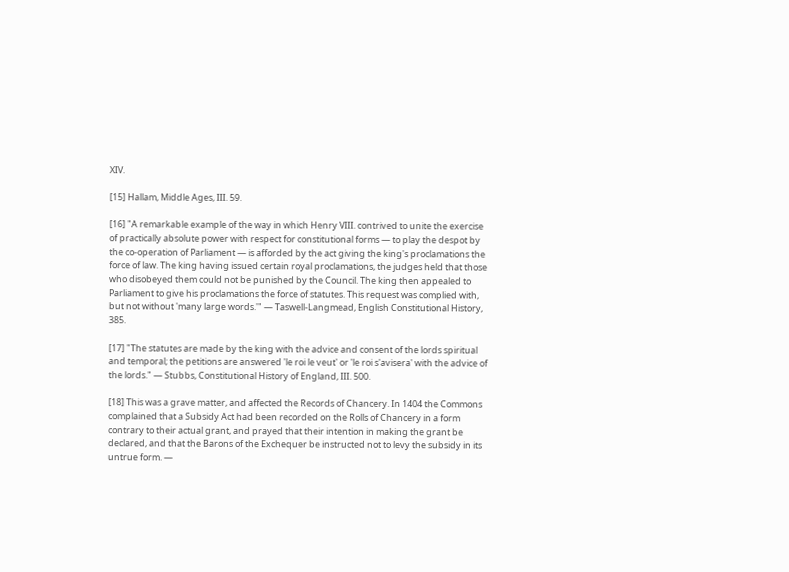XIV.

[15] Hallam, Middle Ages, III. 59.

[16] "A remarkable example of the way in which Henry VIII. contrived to unite the exercise of practically absolute power with respect for constitutional forms — to play the despot by the co-operation of Parliament — is afforded by the act giving the king's proclamations the force of law. The king having issued certain royal proclamations, the judges held that those who disobeyed them could not be punished by the Council. The king then appealed to Parliament to give his proclamations the force of statutes. This request was complied with, but not without 'many large words.'" — Taswell-Langmead, English Constitutional History, 385.

[17] "The statutes are made by the king with the advice and consent of the lords spiritual and temporal; the petitions are answered 'le roi le veut' or 'le roi s'avisera' with the advice of the lords." — Stubbs, Constitutional History of England, III. 500.

[18] This was a grave matter, and affected the Records of Chancery. In 1404 the Commons complained that a Subsidy Act had been recorded on the Rolls of Chancery in a form contrary to their actual grant, and prayed that their intention in making the grant be declared, and that the Barons of the Exchequer be instructed not to levy the subsidy in its untrue form. —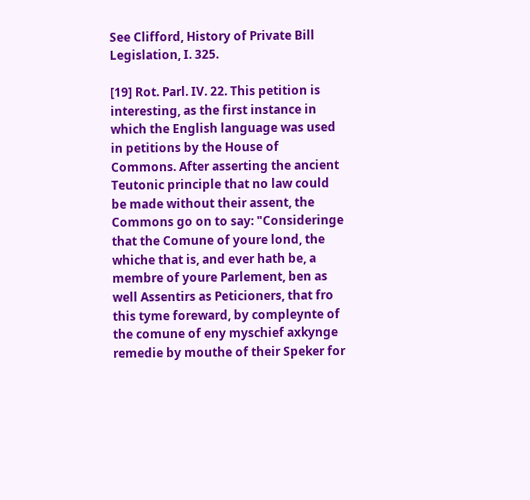See Clifford, History of Private Bill Legislation, I. 325.

[19] Rot. Parl. IV. 22. This petition is interesting, as the first instance in which the English language was used in petitions by the House of Commons. After asserting the ancient Teutonic principle that no law could be made without their assent, the Commons go on to say: "Consideringe that the Comune of youre lond, the whiche that is, and ever hath be, a membre of youre Parlement, ben as well Assentirs as Peticioners, that fro this tyme foreward, by compleynte of the comune of eny myschief axkynge remedie by mouthe of their Speker for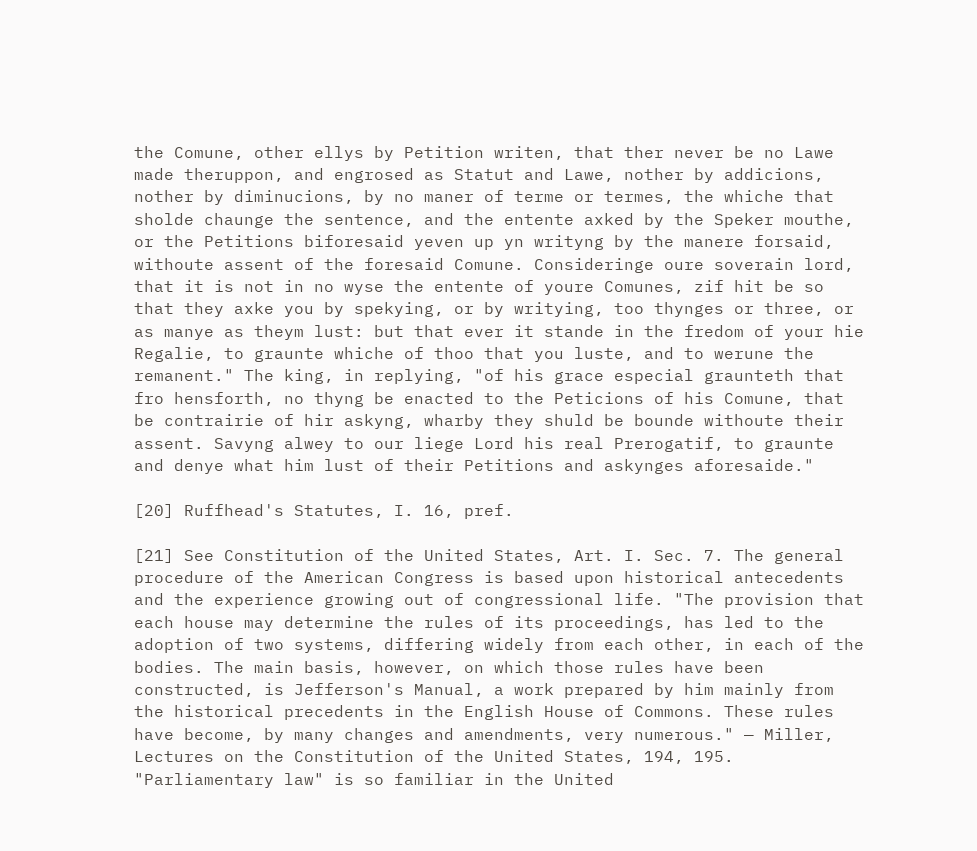the Comune, other ellys by Petition writen, that ther never be no Lawe made theruppon, and engrosed as Statut and Lawe, nother by addicions, nother by diminucions, by no maner of terme or termes, the whiche that sholde chaunge the sentence, and the entente axked by the Speker mouthe, or the Petitions biforesaid yeven up yn writyng by the manere forsaid, withoute assent of the foresaid Comune. Consideringe oure soverain lord, that it is not in no wyse the entente of youre Comunes, zif hit be so that they axke you by spekying, or by writying, too thynges or three, or as manye as theym lust: but that ever it stande in the fredom of your hie Regalie, to graunte whiche of thoo that you luste, and to werune the remanent." The king, in replying, "of his grace especial graunteth that fro hensforth, no thyng be enacted to the Peticions of his Comune, that be contrairie of hir askyng, wharby they shuld be bounde withoute their assent. Savyng alwey to our liege Lord his real Prerogatif, to graunte and denye what him lust of their Petitions and askynges aforesaide."

[20] Ruffhead's Statutes, I. 16, pref.

[21] See Constitution of the United States, Art. I. Sec. 7. The general procedure of the American Congress is based upon historical antecedents and the experience growing out of congressional life. "The provision that each house may determine the rules of its proceedings, has led to the adoption of two systems, differing widely from each other, in each of the bodies. The main basis, however, on which those rules have been constructed, is Jefferson's Manual, a work prepared by him mainly from the historical precedents in the English House of Commons. These rules have become, by many changes and amendments, very numerous." — Miller, Lectures on the Constitution of the United States, 194, 195. "Parliamentary law" is so familiar in the United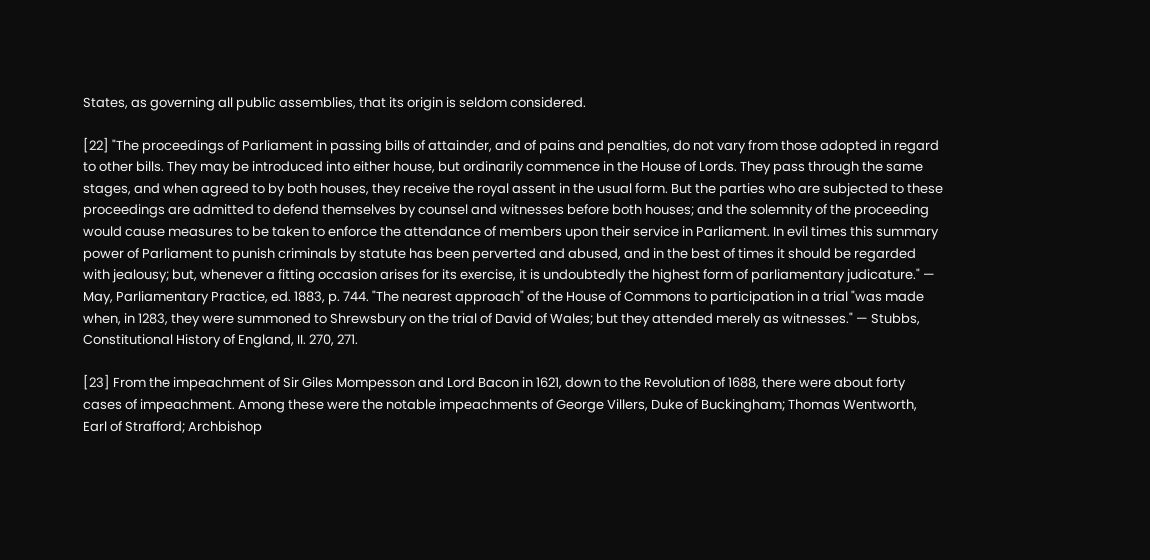States, as governing all public assemblies, that its origin is seldom considered.

[22] "The proceedings of Parliament in passing bills of attainder, and of pains and penalties, do not vary from those adopted in regard to other bills. They may be introduced into either house, but ordinarily commence in the House of Lords. They pass through the same stages, and when agreed to by both houses, they receive the royal assent in the usual form. But the parties who are subjected to these proceedings are admitted to defend themselves by counsel and witnesses before both houses; and the solemnity of the proceeding would cause measures to be taken to enforce the attendance of members upon their service in Parliament. In evil times this summary power of Parliament to punish criminals by statute has been perverted and abused, and in the best of times it should be regarded with jealousy; but, whenever a fitting occasion arises for its exercise, it is undoubtedly the highest form of parliamentary judicature." — May, Parliamentary Practice, ed. 1883, p. 744. "The nearest approach" of the House of Commons to participation in a trial "was made when, in 1283, they were summoned to Shrewsbury on the trial of David of Wales; but they attended merely as witnesses." — Stubbs, Constitutional History of England, II. 270, 271.

[23] From the impeachment of Sir Giles Mompesson and Lord Bacon in 1621, down to the Revolution of 1688, there were about forty cases of impeachment. Among these were the notable impeachments of George Villers, Duke of Buckingham; Thomas Wentworth, Earl of Strafford; Archbishop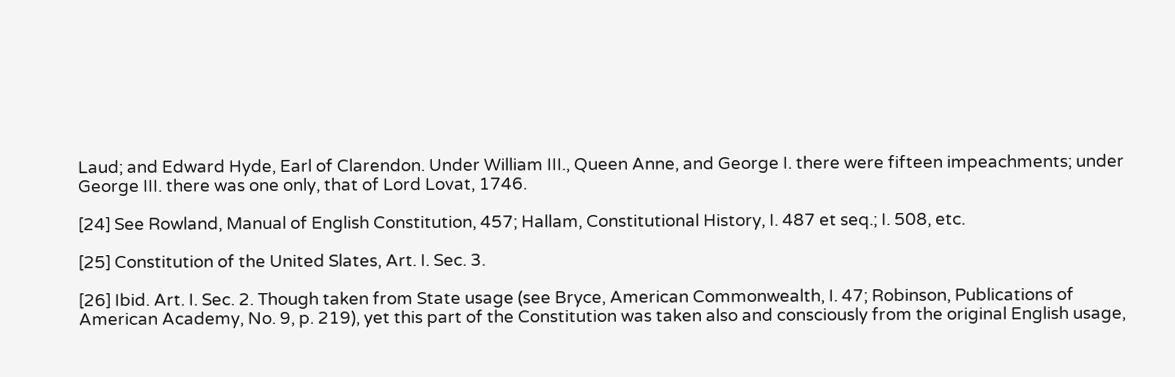Laud; and Edward Hyde, Earl of Clarendon. Under William III., Queen Anne, and George I. there were fifteen impeachments; under George III. there was one only, that of Lord Lovat, 1746.

[24] See Rowland, Manual of English Constitution, 457; Hallam, Constitutional History, I. 487 et seq.; I. 508, etc.

[25] Constitution of the United Slates, Art. I. Sec. 3.

[26] Ibid. Art. I. Sec. 2. Though taken from State usage (see Bryce, American Commonwealth, I. 47; Robinson, Publications of American Academy, No. 9, p. 219), yet this part of the Constitution was taken also and consciously from the original English usage,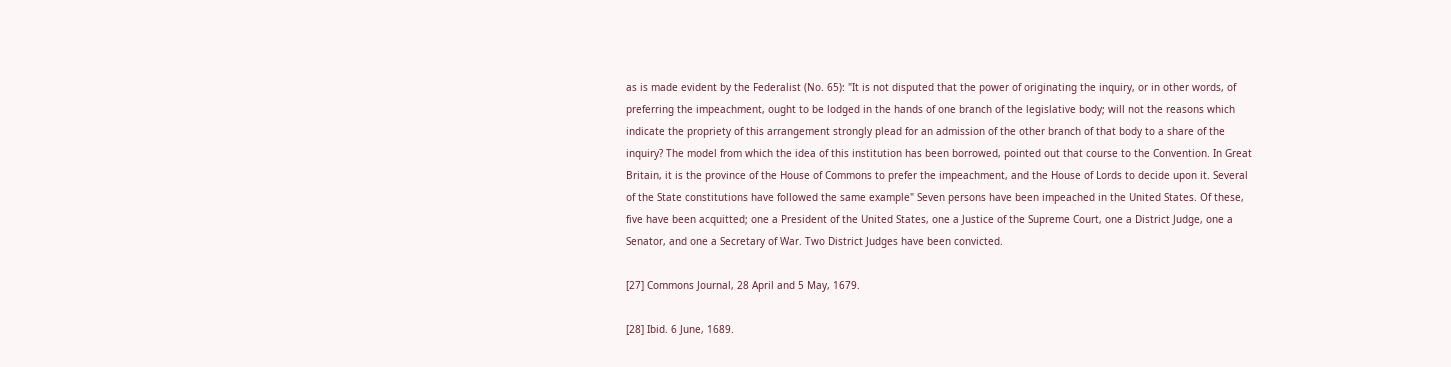as is made evident by the Federalist (No. 65): "It is not disputed that the power of originating the inquiry, or in other words, of preferring the impeachment, ought to be lodged in the hands of one branch of the legislative body; will not the reasons which indicate the propriety of this arrangement strongly plead for an admission of the other branch of that body to a share of the inquiry? The model from which the idea of this institution has been borrowed, pointed out that course to the Convention. In Great Britain, it is the province of the House of Commons to prefer the impeachment, and the House of Lords to decide upon it. Several of the State constitutions have followed the same example" Seven persons have been impeached in the United States. Of these, five have been acquitted; one a President of the United States, one a Justice of the Supreme Court, one a District Judge, one a Senator, and one a Secretary of War. Two District Judges have been convicted.

[27] Commons Journal, 28 April and 5 May, 1679.

[28] Ibid. 6 June, 1689.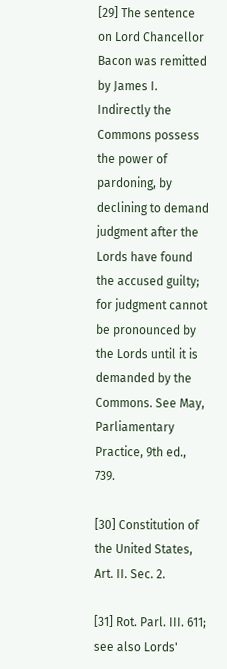[29] The sentence on Lord Chancellor Bacon was remitted by James I. Indirectly the Commons possess the power of pardoning, by declining to demand judgment after the Lords have found the accused guilty; for judgment cannot be pronounced by the Lords until it is demanded by the Commons. See May, Parliamentary Practice, 9th ed., 739.

[30] Constitution of the United States, Art. II. Sec. 2.

[31] Rot. Parl. III. 611; see also Lords'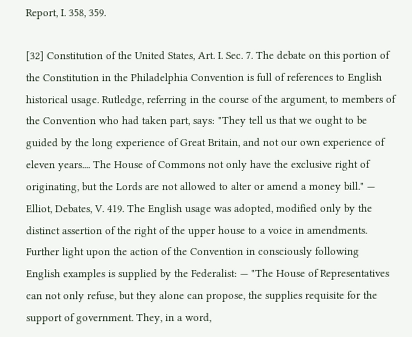Report, I. 358, 359.

[32] Constitution of the United States, Art. I. Sec. 7. The debate on this portion of the Constitution in the Philadelphia Convention is full of references to English historical usage. Rutledge, referring in the course of the argument, to members of the Convention who had taken part, says: "They tell us that we ought to be guided by the long experience of Great Britain, and not our own experience of eleven years.... The House of Commons not only have the exclusive right of originating, but the Lords are not allowed to alter or amend a money bill." — Elliot, Debates, V. 419. The English usage was adopted, modified only by the distinct assertion of the right of the upper house to a voice in amendments. Further light upon the action of the Convention in consciously following English examples is supplied by the Federalist: — "The House of Representatives can not only refuse, but they alone can propose, the supplies requisite for the support of government. They, in a word,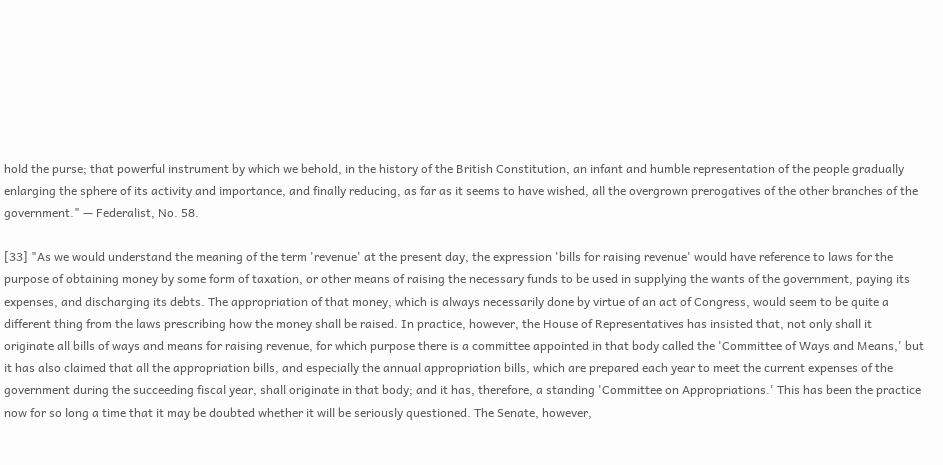hold the purse; that powerful instrument by which we behold, in the history of the British Constitution, an infant and humble representation of the people gradually enlarging the sphere of its activity and importance, and finally reducing, as far as it seems to have wished, all the overgrown prerogatives of the other branches of the government." — Federalist, No. 58.

[33] "As we would understand the meaning of the term 'revenue' at the present day, the expression 'bills for raising revenue' would have reference to laws for the purpose of obtaining money by some form of taxation, or other means of raising the necessary funds to be used in supplying the wants of the government, paying its expenses, and discharging its debts. The appropriation of that money, which is always necessarily done by virtue of an act of Congress, would seem to be quite a different thing from the laws prescribing how the money shall be raised. In practice, however, the House of Representatives has insisted that, not only shall it originate all bills of ways and means for raising revenue, for which purpose there is a committee appointed in that body called the 'Committee of Ways and Means,' but it has also claimed that all the appropriation bills, and especially the annual appropriation bills, which are prepared each year to meet the current expenses of the government during the succeeding fiscal year, shall originate in that body; and it has, therefore, a standing 'Committee on Appropriations.' This has been the practice now for so long a time that it may be doubted whether it will be seriously questioned. The Senate, however,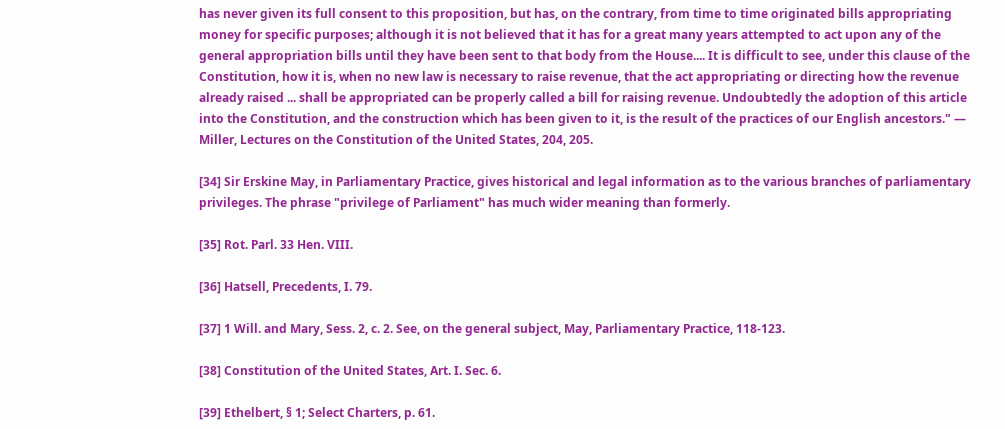has never given its full consent to this proposition, but has, on the contrary, from time to time originated bills appropriating money for specific purposes; although it is not believed that it has for a great many years attempted to act upon any of the general appropriation bills until they have been sent to that body from the House.... It is difficult to see, under this clause of the Constitution, how it is, when no new law is necessary to raise revenue, that the act appropriating or directing how the revenue already raised ... shall be appropriated can be properly called a bill for raising revenue. Undoubtedly the adoption of this article into the Constitution, and the construction which has been given to it, is the result of the practices of our English ancestors." — Miller, Lectures on the Constitution of the United States, 204, 205.

[34] Sir Erskine May, in Parliamentary Practice, gives historical and legal information as to the various branches of parliamentary privileges. The phrase "privilege of Parliament" has much wider meaning than formerly.

[35] Rot. Parl. 33 Hen. VIII.

[36] Hatsell, Precedents, I. 79.

[37] 1 Will. and Mary, Sess. 2, c. 2. See, on the general subject, May, Parliamentary Practice, 118-123.

[38] Constitution of the United States, Art. I. Sec. 6.

[39] Ethelbert, § 1; Select Charters, p. 61.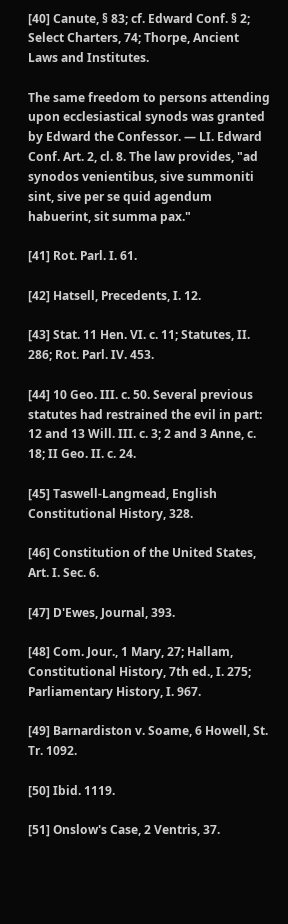[40] Canute, § 83; cf. Edward Conf. § 2; Select Charters, 74; Thorpe, Ancient Laws and Institutes.

The same freedom to persons attending upon ecclesiastical synods was granted by Edward the Confessor. — LI. Edward Conf. Art. 2, cl. 8. The law provides, "ad synodos venientibus, sive summoniti sint, sive per se quid agendum habuerint, sit summa pax."

[41] Rot. Parl. I. 61.

[42] Hatsell, Precedents, I. 12.

[43] Stat. 11 Hen. VI. c. 11; Statutes, II. 286; Rot. Parl. IV. 453.

[44] 10 Geo. III. c. 50. Several previous statutes had restrained the evil in part: 12 and 13 Will. III. c. 3; 2 and 3 Anne, c. 18; II Geo. II. c. 24.

[45] Taswell-Langmead, English Constitutional History, 328.

[46] Constitution of the United States, Art. I. Sec. 6.

[47] D'Ewes, Journal, 393.

[48] Com. Jour., 1 Mary, 27; Hallam, Constitutional History, 7th ed., I. 275; Parliamentary History, I. 967.

[49] Barnardiston v. Soame, 6 Howell, St. Tr. 1092.

[50] Ibid. 1119.

[51] Onslow's Case, 2 Ventris, 37.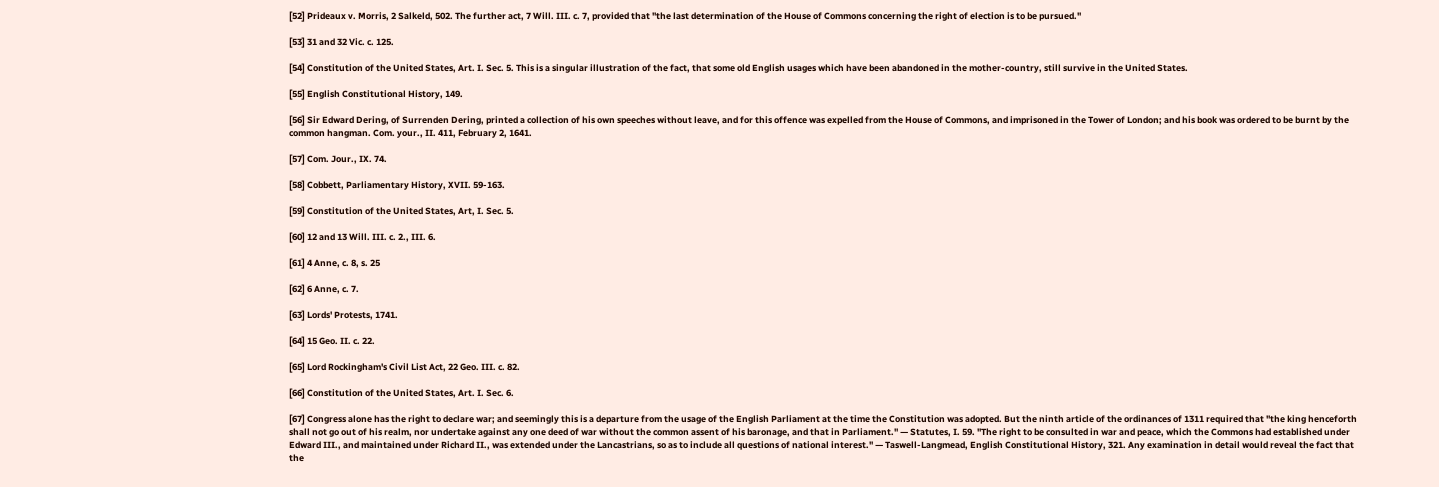[52] Prideaux v. Morris, 2 Salkeld, 502. The further act, 7 Will. III. c. 7, provided that "the last determination of the House of Commons concerning the right of election is to be pursued."

[53] 31 and 32 Vic. c. 125.

[54] Constitution of the United States, Art. I. Sec. 5. This is a singular illustration of the fact, that some old English usages which have been abandoned in the mother-country, still survive in the United States.

[55] English Constitutional History, 149.

[56] Sir Edward Dering, of Surrenden Dering, printed a collection of his own speeches without leave, and for this offence was expelled from the House of Commons, and imprisoned in the Tower of London; and his book was ordered to be burnt by the common hangman. Com. your., II. 411, February 2, 1641.

[57] Com. Jour., IX. 74.

[58] Cobbett, Parliamentary History, XVII. 59-163.

[59] Constitution of the United States, Art, I. Sec. 5.

[60] 12 and 13 Will. III. c. 2., III. 6.

[61] 4 Anne, c. 8, s. 25

[62] 6 Anne, c. 7.

[63] Lords' Protests, 1741.

[64] 15 Geo. II. c. 22.

[65] Lord Rockingham's Civil List Act, 22 Geo. III. c. 82.

[66] Constitution of the United States, Art. I. Sec. 6.

[67] Congress alone has the right to declare war; and seemingly this is a departure from the usage of the English Parliament at the time the Constitution was adopted. But the ninth article of the ordinances of 1311 required that "the king henceforth shall not go out of his realm, nor undertake against any one deed of war without the common assent of his baronage, and that in Parliament." — Statutes, I. 59. "The right to be consulted in war and peace, which the Commons had established under Edward III., and maintained under Richard II., was extended under the Lancastrians, so as to include all questions of national interest." — Taswell-Langmead, English Constitutional History, 321. Any examination in detail would reveal the fact that the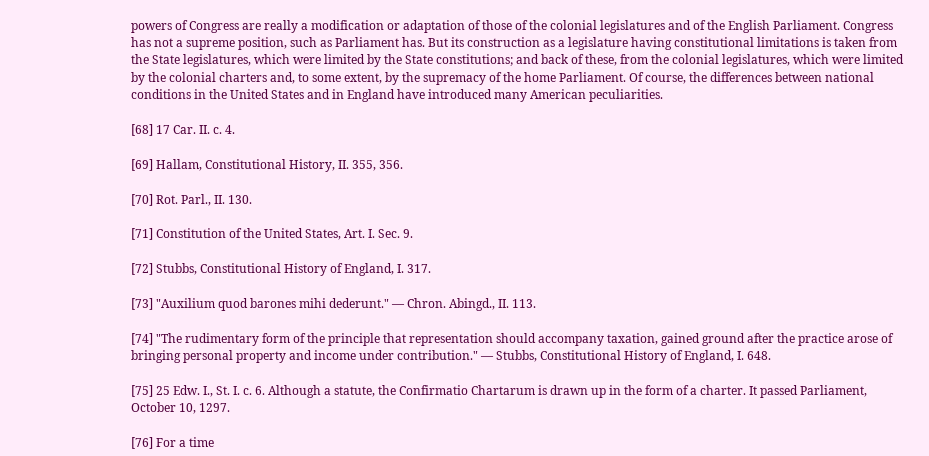powers of Congress are really a modification or adaptation of those of the colonial legislatures and of the English Parliament. Congress has not a supreme position, such as Parliament has. But its construction as a legislature having constitutional limitations is taken from the State legislatures, which were limited by the State constitutions; and back of these, from the colonial legislatures, which were limited by the colonial charters and, to some extent, by the supremacy of the home Parliament. Of course, the differences between national conditions in the United States and in England have introduced many American peculiarities.

[68] 17 Car. II. c. 4.

[69] Hallam, Constitutional History, II. 355, 356.

[70] Rot. Parl., II. 130.

[71] Constitution of the United States, Art. I. Sec. 9.

[72] Stubbs, Constitutional History of England, I. 317.

[73] "Auxilium quod barones mihi dederunt." — Chron. Abingd., II. 113.

[74] "The rudimentary form of the principle that representation should accompany taxation, gained ground after the practice arose of bringing personal property and income under contribution." — Stubbs, Constitutional History of England, I. 648.

[75] 25 Edw. I., St. I. c. 6. Although a statute, the Confirmatio Chartarum is drawn up in the form of a charter. It passed Parliament, October 10, 1297.

[76] For a time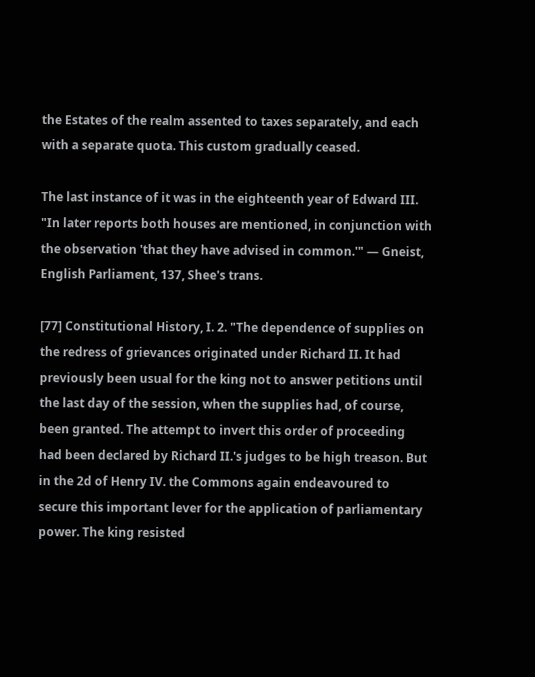the Estates of the realm assented to taxes separately, and each with a separate quota. This custom gradually ceased.

The last instance of it was in the eighteenth year of Edward III. "In later reports both houses are mentioned, in conjunction with the observation 'that they have advised in common.'" — Gneist, English Parliament, 137, Shee's trans.

[77] Constitutional History, I. 2. "The dependence of supplies on the redress of grievances originated under Richard II. It had previously been usual for the king not to answer petitions until the last day of the session, when the supplies had, of course, been granted. The attempt to invert this order of proceeding had been declared by Richard II.'s judges to be high treason. But in the 2d of Henry IV. the Commons again endeavoured to secure this important lever for the application of parliamentary power. The king resisted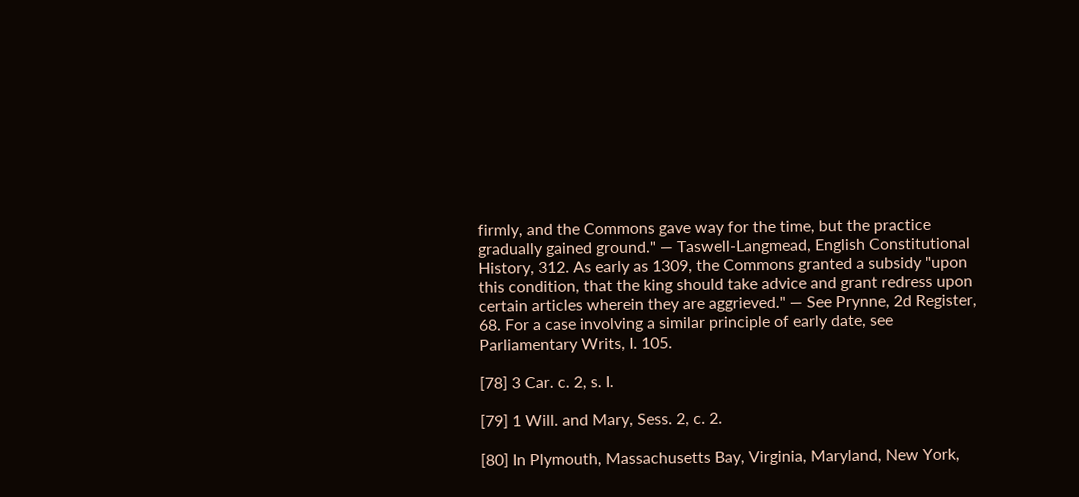firmly, and the Commons gave way for the time, but the practice gradually gained ground." — Taswell-Langmead, English Constitutional History, 312. As early as 1309, the Commons granted a subsidy "upon this condition, that the king should take advice and grant redress upon certain articles wherein they are aggrieved." — See Prynne, 2d Register, 68. For a case involving a similar principle of early date, see Parliamentary Writs, I. 105.

[78] 3 Car. c. 2, s. I.

[79] 1 Will. and Mary, Sess. 2, c. 2.

[80] In Plymouth, Massachusetts Bay, Virginia, Maryland, New York,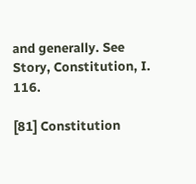and generally. See Story, Constitution, I. 116.

[81] Constitution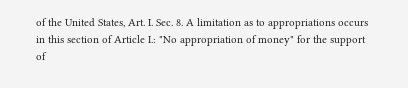of the United States, Art. I. Sec. 8. A limitation as to appropriations occurs in this section of Article I.: "No appropriation of money" for the support of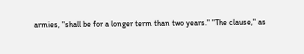armies, "shall be for a longer term than two years." "The clause," as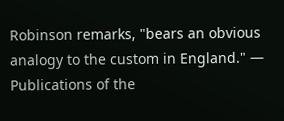Robinson remarks, "bears an obvious analogy to the custom in England." — Publications of the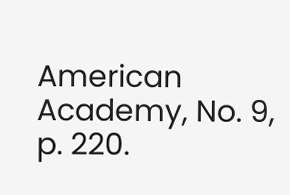American Academy, No. 9, p. 220.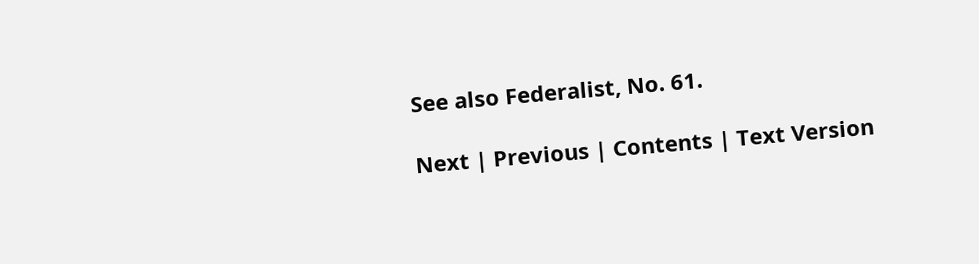See also Federalist, No. 61.

Next | Previous | Contents | Text Version